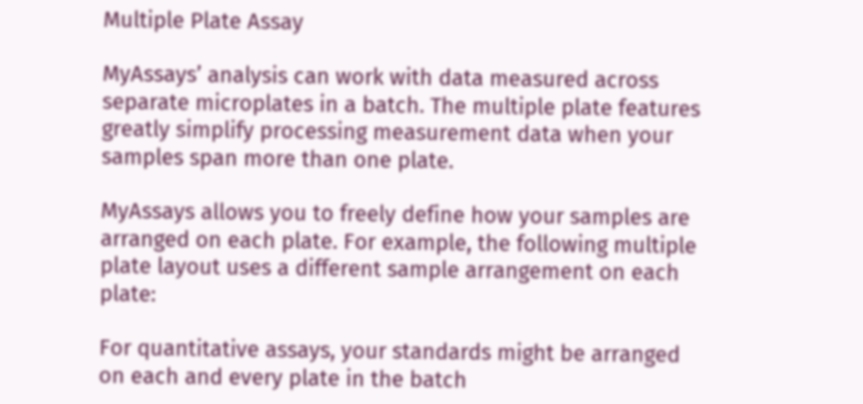Multiple Plate Assay

MyAssays’ analysis can work with data measured across separate microplates in a batch. The multiple plate features greatly simplify processing measurement data when your samples span more than one plate.

MyAssays allows you to freely define how your samples are arranged on each plate. For example, the following multiple plate layout uses a different sample arrangement on each plate:

For quantitative assays, your standards might be arranged on each and every plate in the batch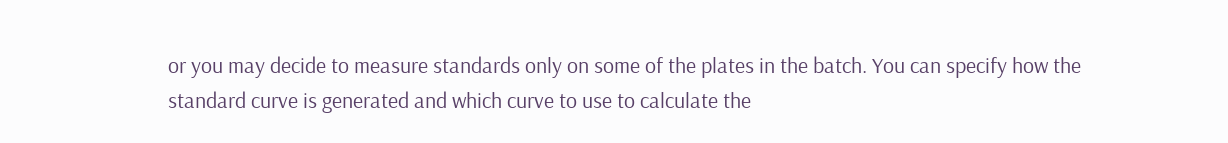or you may decide to measure standards only on some of the plates in the batch. You can specify how the standard curve is generated and which curve to use to calculate the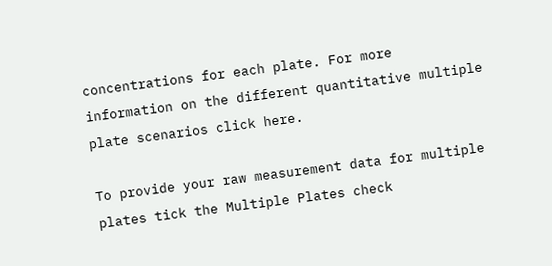concentrations for each plate. For more information on the different quantitative multiple plate scenarios click here.

To provide your raw measurement data for multiple plates tick the Multiple Plates check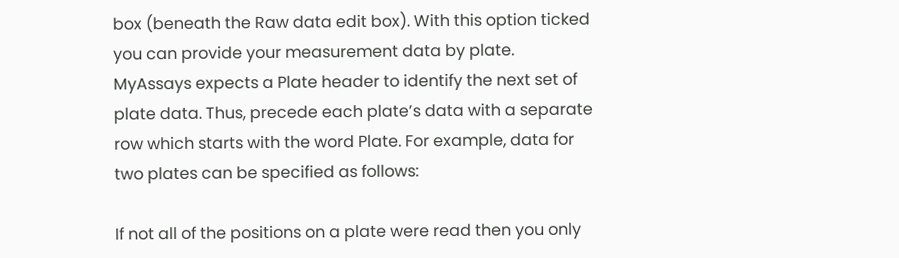box (beneath the Raw data edit box). With this option ticked you can provide your measurement data by plate. MyAssays expects a Plate header to identify the next set of plate data. Thus, precede each plate’s data with a separate row which starts with the word Plate. For example, data for two plates can be specified as follows:

If not all of the positions on a plate were read then you only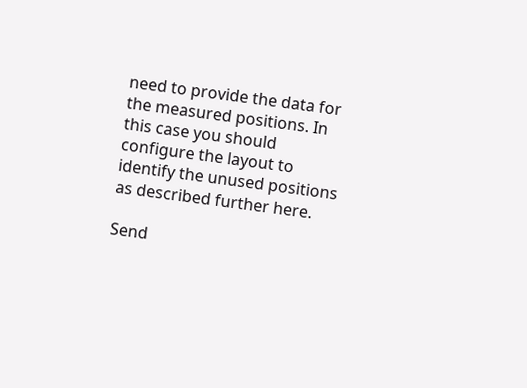need to provide the data for the measured positions. In this case you should configure the layout to identify the unused positions as described further here.

Send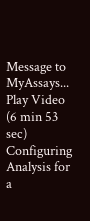Message to MyAssays...
Play Video
(6 min 53 sec)
Configuring Analysis for a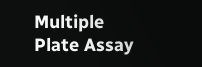Multiple Plate Assay